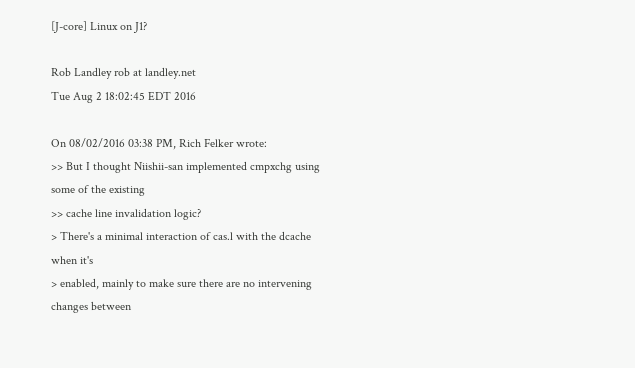[J-core] Linux on J1?

Rob Landley rob at landley.net
Tue Aug 2 18:02:45 EDT 2016

On 08/02/2016 03:38 PM, Rich Felker wrote:
>> But I thought Niishii-san implemented cmpxchg using some of the existing
>> cache line invalidation logic?
> There's a minimal interaction of cas.l with the dcache when it's
> enabled, mainly to make sure there are no intervening changes between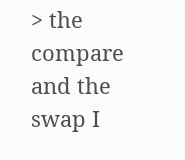> the compare and the swap I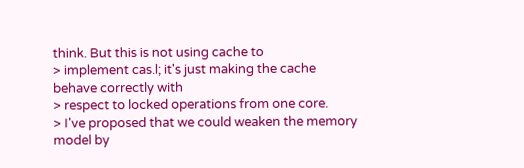think. But this is not using cache to
> implement cas.l; it's just making the cache behave correctly with
> respect to locked operations from one core.
> I've proposed that we could weaken the memory model by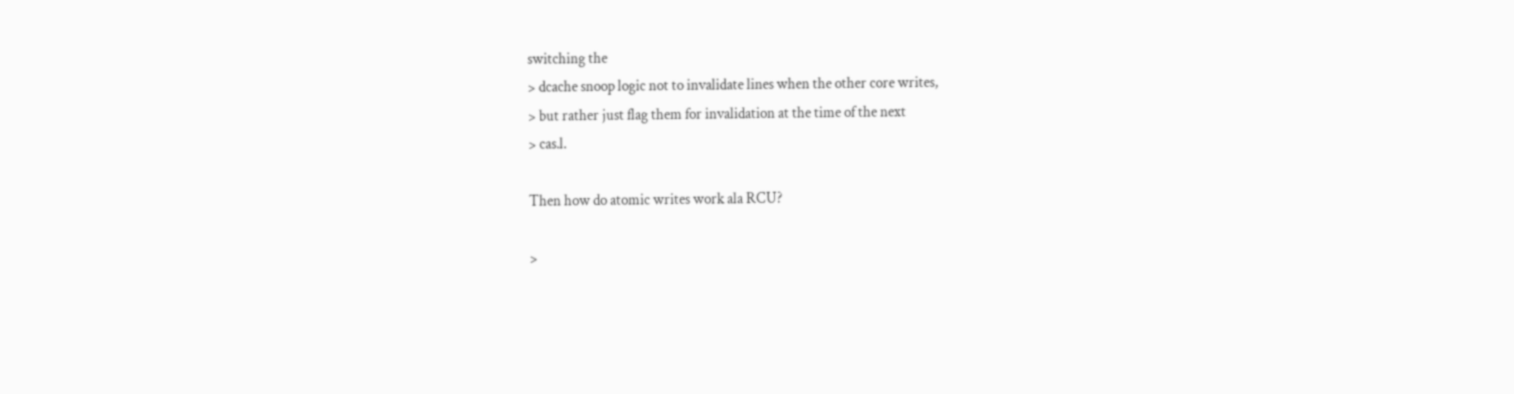switching the
> dcache snoop logic not to invalidate lines when the other core writes,
> but rather just flag them for invalidation at the time of the next
> cas.l.

Then how do atomic writes work ala RCU?

>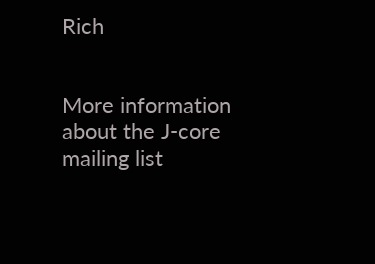Rich


More information about the J-core mailing list